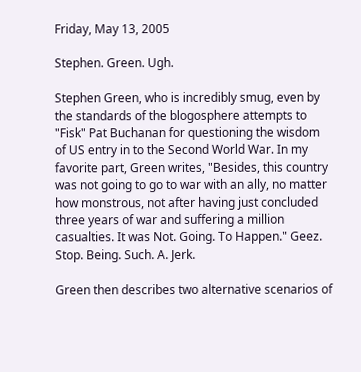Friday, May 13, 2005

Stephen. Green. Ugh.

Stephen Green, who is incredibly smug, even by the standards of the blogosphere attempts to "Fisk" Pat Buchanan for questioning the wisdom of US entry in to the Second World War. In my favorite part, Green writes, "Besides, this country was not going to go to war with an ally, no matter how monstrous, not after having just concluded three years of war and suffering a million casualties. It was Not. Going. To Happen." Geez. Stop. Being. Such. A. Jerk.

Green then describes two alternative scenarios of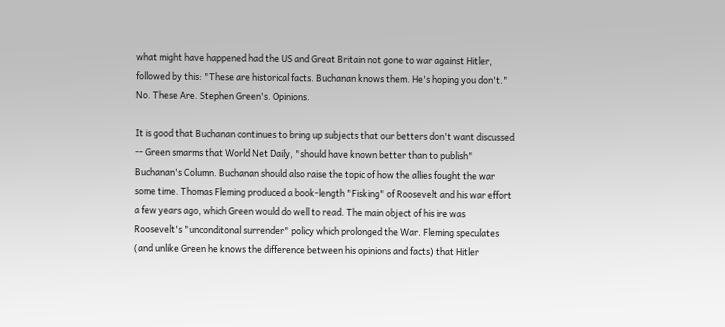what might have happened had the US and Great Britain not gone to war against Hitler, followed by this: "These are historical facts. Buchanan knows them. He's hoping you don't." No. These Are. Stephen Green's. Opinions.

It is good that Buchanan continues to bring up subjects that our betters don't want discussed -- Green smarms that World Net Daily, "should have known better than to publish" Buchanan's Column. Buchanan should also raise the topic of how the allies fought the war some time. Thomas Fleming produced a book-length "Fisking" of Roosevelt and his war effort a few years ago, which Green would do well to read. The main object of his ire was Roosevelt's "unconditonal surrender" policy which prolonged the War. Fleming speculates (and unlike Green he knows the difference between his opinions and facts) that Hitler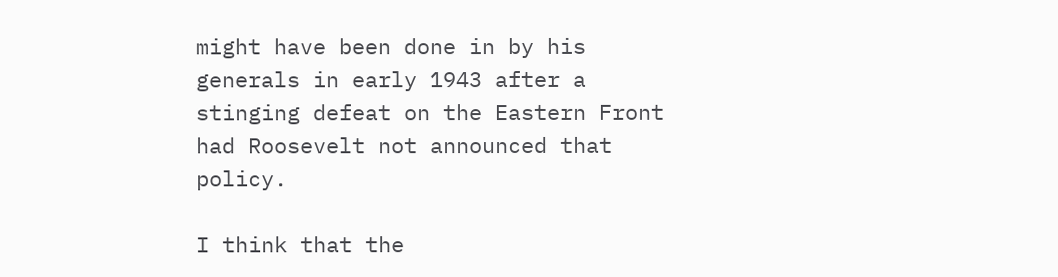might have been done in by his generals in early 1943 after a stinging defeat on the Eastern Front had Roosevelt not announced that policy.

I think that the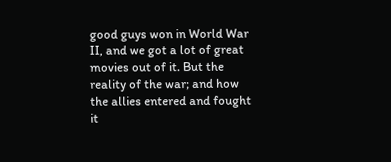good guys won in World War II, and we got a lot of great movies out of it. But the reality of the war; and how the allies entered and fought it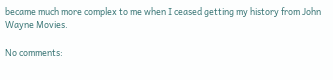became much more complex to me when I ceased getting my history from John Wayne Movies.

No comments: